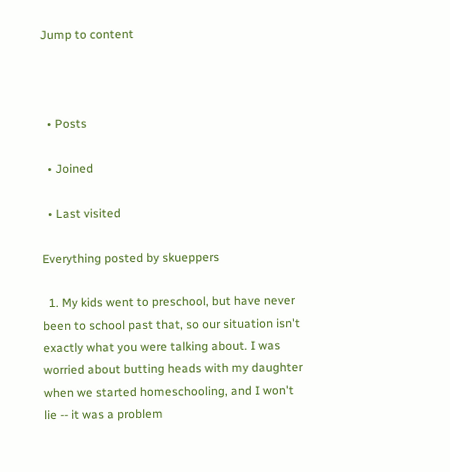Jump to content



  • Posts

  • Joined

  • Last visited

Everything posted by skueppers

  1. My kids went to preschool, but have never been to school past that, so our situation isn't exactly what you were talking about. I was worried about butting heads with my daughter when we started homeschooling, and I won't lie -- it was a problem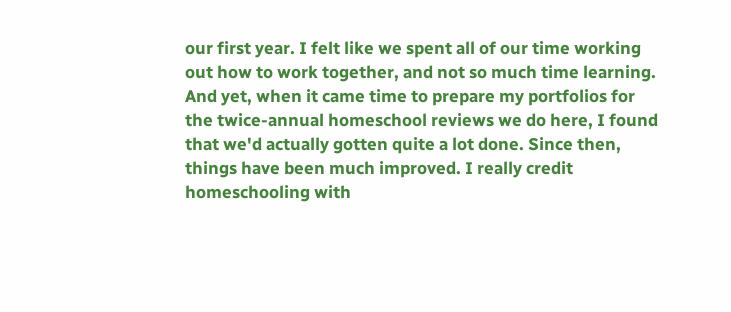our first year. I felt like we spent all of our time working out how to work together, and not so much time learning. And yet, when it came time to prepare my portfolios for the twice-annual homeschool reviews we do here, I found that we'd actually gotten quite a lot done. Since then, things have been much improved. I really credit homeschooling with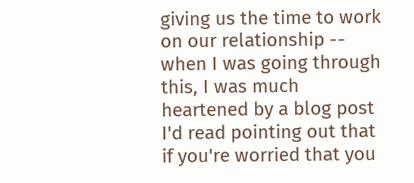giving us the time to work on our relationship -- when I was going through this, I was much heartened by a blog post I'd read pointing out that if you're worried that you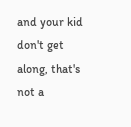and your kid don't get along, that's not a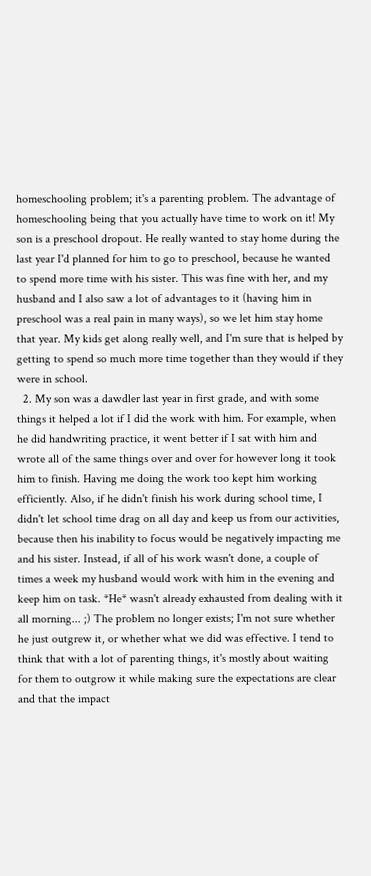homeschooling problem; it's a parenting problem. The advantage of homeschooling being that you actually have time to work on it! My son is a preschool dropout. He really wanted to stay home during the last year I'd planned for him to go to preschool, because he wanted to spend more time with his sister. This was fine with her, and my husband and I also saw a lot of advantages to it (having him in preschool was a real pain in many ways), so we let him stay home that year. My kids get along really well, and I'm sure that is helped by getting to spend so much more time together than they would if they were in school.
  2. My son was a dawdler last year in first grade, and with some things it helped a lot if I did the work with him. For example, when he did handwriting practice, it went better if I sat with him and wrote all of the same things over and over for however long it took him to finish. Having me doing the work too kept him working efficiently. Also, if he didn't finish his work during school time, I didn't let school time drag on all day and keep us from our activities, because then his inability to focus would be negatively impacting me and his sister. Instead, if all of his work wasn't done, a couple of times a week my husband would work with him in the evening and keep him on task. *He* wasn't already exhausted from dealing with it all morning... ;) The problem no longer exists; I'm not sure whether he just outgrew it, or whether what we did was effective. I tend to think that with a lot of parenting things, it's mostly about waiting for them to outgrow it while making sure the expectations are clear and that the impact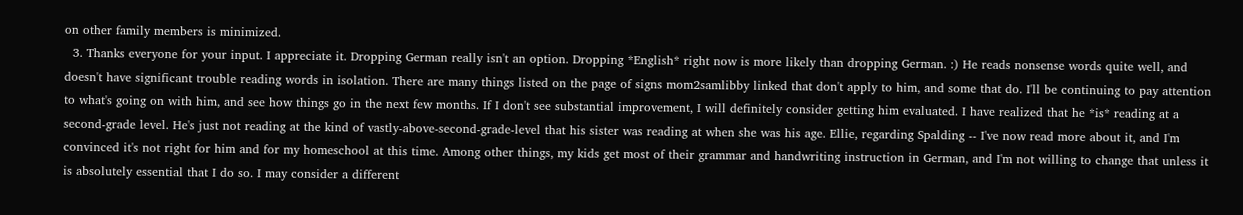on other family members is minimized.
  3. Thanks everyone for your input. I appreciate it. Dropping German really isn't an option. Dropping *English* right now is more likely than dropping German. :) He reads nonsense words quite well, and doesn't have significant trouble reading words in isolation. There are many things listed on the page of signs mom2samlibby linked that don't apply to him, and some that do. I'll be continuing to pay attention to what's going on with him, and see how things go in the next few months. If I don't see substantial improvement, I will definitely consider getting him evaluated. I have realized that he *is* reading at a second-grade level. He's just not reading at the kind of vastly-above-second-grade-level that his sister was reading at when she was his age. Ellie, regarding Spalding -- I've now read more about it, and I'm convinced it's not right for him and for my homeschool at this time. Among other things, my kids get most of their grammar and handwriting instruction in German, and I'm not willing to change that unless it is absolutely essential that I do so. I may consider a different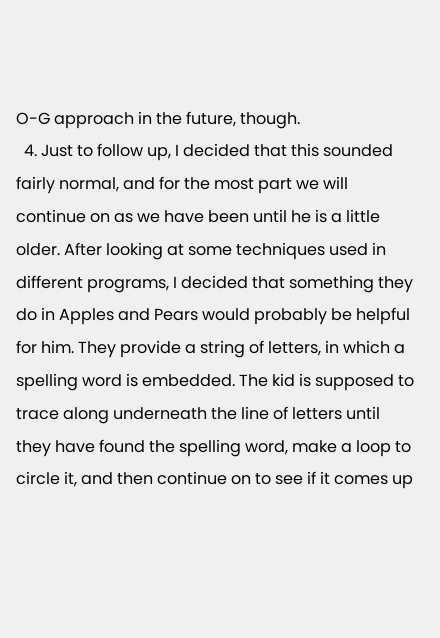O-G approach in the future, though.
  4. Just to follow up, I decided that this sounded fairly normal, and for the most part we will continue on as we have been until he is a little older. After looking at some techniques used in different programs, I decided that something they do in Apples and Pears would probably be helpful for him. They provide a string of letters, in which a spelling word is embedded. The kid is supposed to trace along underneath the line of letters until they have found the spelling word, make a loop to circle it, and then continue on to see if it comes up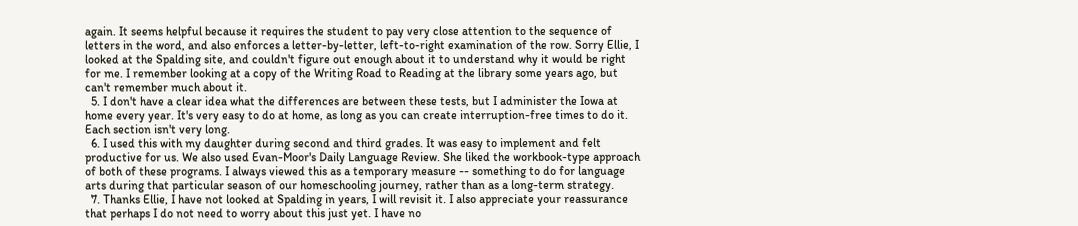again. It seems helpful because it requires the student to pay very close attention to the sequence of letters in the word, and also enforces a letter-by-letter, left-to-right examination of the row. Sorry Ellie, I looked at the Spalding site, and couldn't figure out enough about it to understand why it would be right for me. I remember looking at a copy of the Writing Road to Reading at the library some years ago, but can't remember much about it.
  5. I don't have a clear idea what the differences are between these tests, but I administer the Iowa at home every year. It's very easy to do at home, as long as you can create interruption-free times to do it. Each section isn't very long.
  6. I used this with my daughter during second and third grades. It was easy to implement and felt productive for us. We also used Evan-Moor's Daily Language Review. She liked the workbook-type approach of both of these programs. I always viewed this as a temporary measure -- something to do for language arts during that particular season of our homeschooling journey, rather than as a long-term strategy.
  7. Thanks Ellie, I have not looked at Spalding in years, I will revisit it. I also appreciate your reassurance that perhaps I do not need to worry about this just yet. I have no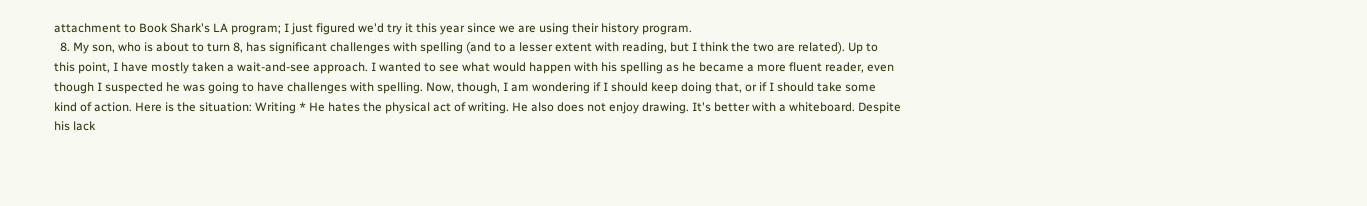attachment to Book Shark's LA program; I just figured we'd try it this year since we are using their history program.
  8. My son, who is about to turn 8, has significant challenges with spelling (and to a lesser extent with reading, but I think the two are related). Up to this point, I have mostly taken a wait-and-see approach. I wanted to see what would happen with his spelling as he became a more fluent reader, even though I suspected he was going to have challenges with spelling. Now, though, I am wondering if I should keep doing that, or if I should take some kind of action. Here is the situation: Writing * He hates the physical act of writing. He also does not enjoy drawing. It's better with a whiteboard. Despite his lack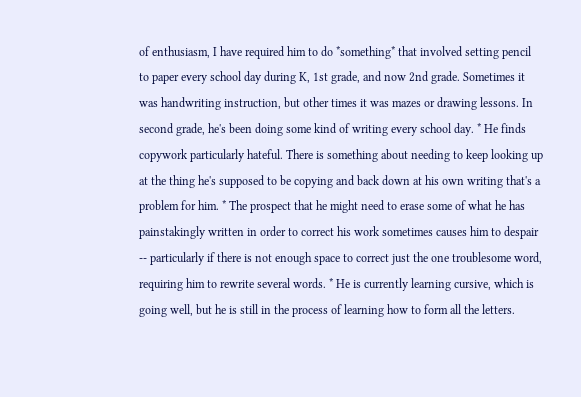of enthusiasm, I have required him to do *something* that involved setting pencil to paper every school day during K, 1st grade, and now 2nd grade. Sometimes it was handwriting instruction, but other times it was mazes or drawing lessons. In second grade, he's been doing some kind of writing every school day. * He finds copywork particularly hateful. There is something about needing to keep looking up at the thing he's supposed to be copying and back down at his own writing that's a problem for him. * The prospect that he might need to erase some of what he has painstakingly written in order to correct his work sometimes causes him to despair -- particularly if there is not enough space to correct just the one troublesome word, requiring him to rewrite several words. * He is currently learning cursive, which is going well, but he is still in the process of learning how to form all the letters.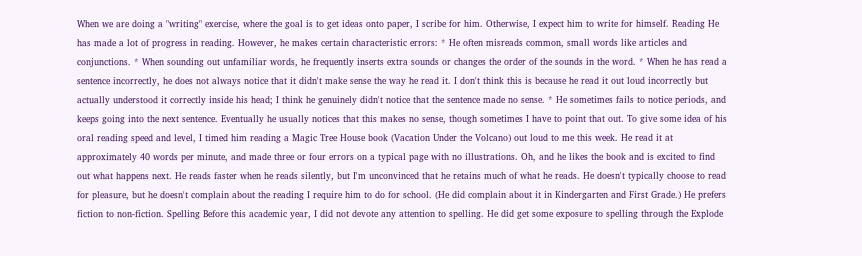When we are doing a "writing" exercise, where the goal is to get ideas onto paper, I scribe for him. Otherwise, I expect him to write for himself. Reading He has made a lot of progress in reading. However, he makes certain characteristic errors: * He often misreads common, small words like articles and conjunctions. * When sounding out unfamiliar words, he frequently inserts extra sounds or changes the order of the sounds in the word. * When he has read a sentence incorrectly, he does not always notice that it didn't make sense the way he read it. I don't think this is because he read it out loud incorrectly but actually understood it correctly inside his head; I think he genuinely didn't notice that the sentence made no sense. * He sometimes fails to notice periods, and keeps going into the next sentence. Eventually he usually notices that this makes no sense, though sometimes I have to point that out. To give some idea of his oral reading speed and level, I timed him reading a Magic Tree House book (Vacation Under the Volcano) out loud to me this week. He read it at approximately 40 words per minute, and made three or four errors on a typical page with no illustrations. Oh, and he likes the book and is excited to find out what happens next. He reads faster when he reads silently, but I'm unconvinced that he retains much of what he reads. He doesn't typically choose to read for pleasure, but he doesn't complain about the reading I require him to do for school. (He did complain about it in Kindergarten and First Grade.) He prefers fiction to non-fiction. Spelling Before this academic year, I did not devote any attention to spelling. He did get some exposure to spelling through the Explode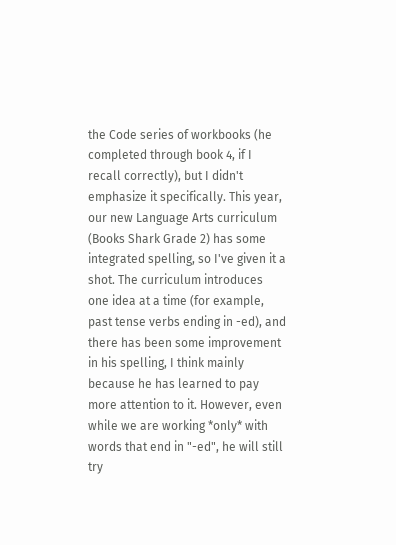the Code series of workbooks (he completed through book 4, if I recall correctly), but I didn't emphasize it specifically. This year, our new Language Arts curriculum (Books Shark Grade 2) has some integrated spelling, so I've given it a shot. The curriculum introduces one idea at a time (for example, past tense verbs ending in -ed), and there has been some improvement in his spelling, I think mainly because he has learned to pay more attention to it. However, even while we are working *only* with words that end in "-ed", he will still try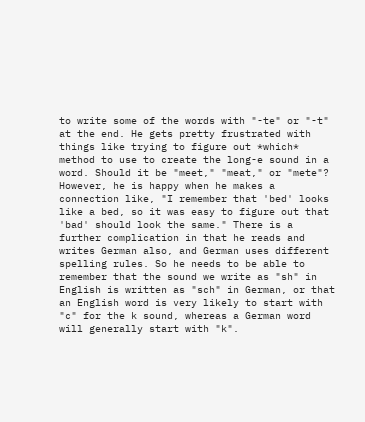to write some of the words with "-te" or "-t" at the end. He gets pretty frustrated with things like trying to figure out *which* method to use to create the long-e sound in a word. Should it be "meet," "meat," or "mete"? However, he is happy when he makes a connection like, "I remember that 'bed' looks like a bed, so it was easy to figure out that 'bad' should look the same." There is a further complication in that he reads and writes German also, and German uses different spelling rules. So he needs to be able to remember that the sound we write as "sh" in English is written as "sch" in German, or that an English word is very likely to start with "c" for the k sound, whereas a German word will generally start with "k".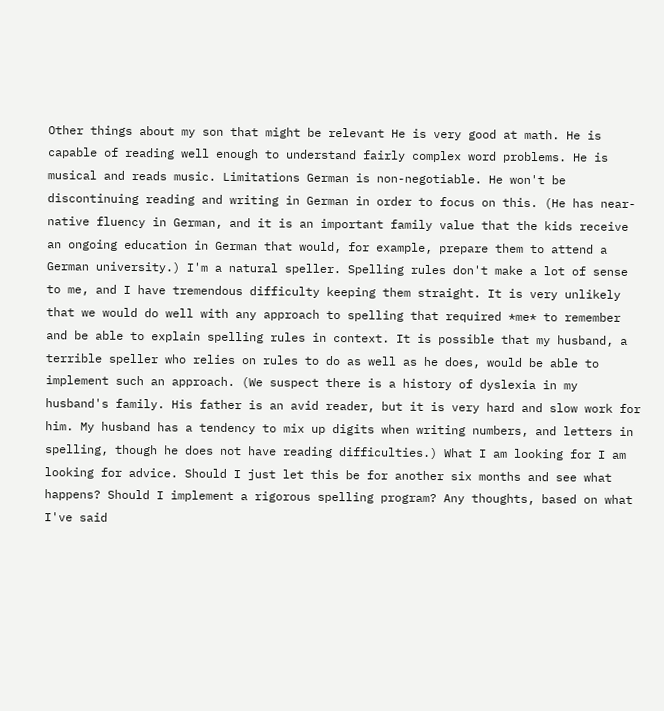Other things about my son that might be relevant He is very good at math. He is capable of reading well enough to understand fairly complex word problems. He is musical and reads music. Limitations German is non-negotiable. He won't be discontinuing reading and writing in German in order to focus on this. (He has near-native fluency in German, and it is an important family value that the kids receive an ongoing education in German that would, for example, prepare them to attend a German university.) I'm a natural speller. Spelling rules don't make a lot of sense to me, and I have tremendous difficulty keeping them straight. It is very unlikely that we would do well with any approach to spelling that required *me* to remember and be able to explain spelling rules in context. It is possible that my husband, a terrible speller who relies on rules to do as well as he does, would be able to implement such an approach. (We suspect there is a history of dyslexia in my husband's family. His father is an avid reader, but it is very hard and slow work for him. My husband has a tendency to mix up digits when writing numbers, and letters in spelling, though he does not have reading difficulties.) What I am looking for I am looking for advice. Should I just let this be for another six months and see what happens? Should I implement a rigorous spelling program? Any thoughts, based on what I've said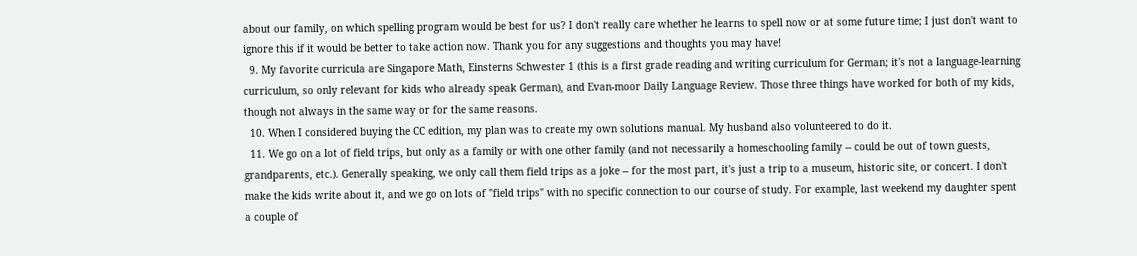about our family, on which spelling program would be best for us? I don't really care whether he learns to spell now or at some future time; I just don't want to ignore this if it would be better to take action now. Thank you for any suggestions and thoughts you may have!
  9. My favorite curricula are Singapore Math, Einsterns Schwester 1 (this is a first grade reading and writing curriculum for German; it's not a language-learning curriculum, so only relevant for kids who already speak German), and Evan-moor Daily Language Review. Those three things have worked for both of my kids, though not always in the same way or for the same reasons.
  10. When I considered buying the CC edition, my plan was to create my own solutions manual. My husband also volunteered to do it.
  11. We go on a lot of field trips, but only as a family or with one other family (and not necessarily a homeschooling family -- could be out of town guests, grandparents, etc.). Generally speaking, we only call them field trips as a joke -- for the most part, it's just a trip to a museum, historic site, or concert. I don't make the kids write about it, and we go on lots of "field trips" with no specific connection to our course of study. For example, last weekend my daughter spent a couple of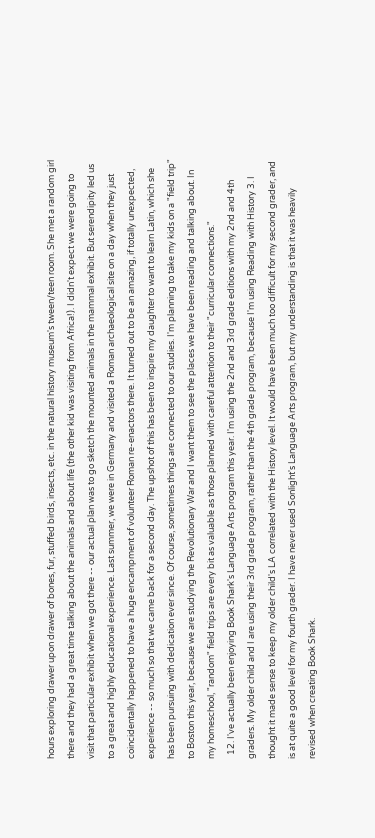hours exploring drawer upon drawer of bones, fur, stuffed birds, insects, etc. in the natural history museum's tween/teen room. She met a random girl there and they had a great time talking about the animals and about life (the other kid was visiting from Africa!). I didn't expect we were going to visit that particular exhibit when we got there -- our actual plan was to go sketch the mounted animals in the mammal exhibit. But serendipity led us to a great and highly educational experience. Last summer, we were in Germany and visited a Roman archaeological site on a day when they just coincidentally happened to have a huge encampment of volunteer Roman re-enactors there. It turned out to be an amazing, if totally unexpected, experience -- so much so that we came back for a second day. The upshot of this has been to inspire my daughter to want to learn Latin, which she has been pursuing with dedication ever since. Of course, sometimes things are connected to our studies. I'm planning to take my kids on a "field trip" to Boston this year, because we are studying the Revolutionary War and I want them to see the places we have been reading and talking about. In my homeschool, "random" field trips are every bit as valuable as those planned with careful attention to their "curricular connections."
  12. I've actually been enjoying Book Shark's Language Arts program this year. I'm using the 2nd and 3rd grade editions with my 2nd and 4th graders. My older child and I are using their 3rd grade program, rather than the 4th grade program, because I'm using Reading with History 3. I thought it made sense to keep my older child's LA correlated with the History level. It would have been much too difficult for my second grader, and is at quite a good level for my fourth grader. I have never used Sonlight's Language Arts program, but my understanding is that it was heavily revised when creating Book Shark.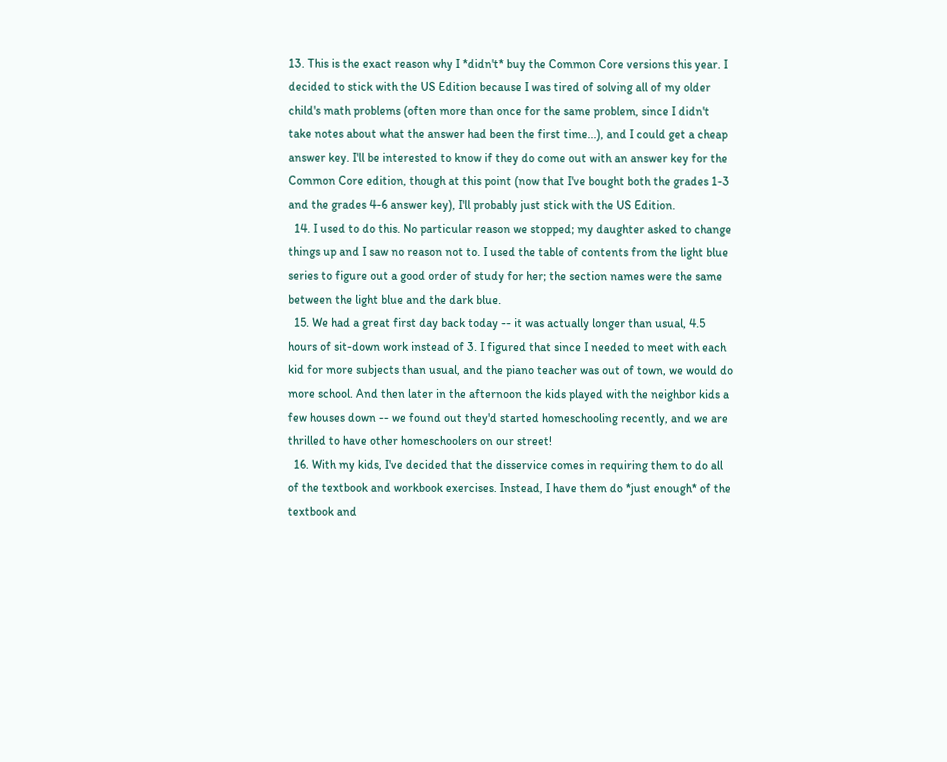13. This is the exact reason why I *didn't* buy the Common Core versions this year. I decided to stick with the US Edition because I was tired of solving all of my older child's math problems (often more than once for the same problem, since I didn't take notes about what the answer had been the first time...), and I could get a cheap answer key. I'll be interested to know if they do come out with an answer key for the Common Core edition, though at this point (now that I've bought both the grades 1-3 and the grades 4-6 answer key), I'll probably just stick with the US Edition.
  14. I used to do this. No particular reason we stopped; my daughter asked to change things up and I saw no reason not to. I used the table of contents from the light blue series to figure out a good order of study for her; the section names were the same between the light blue and the dark blue.
  15. We had a great first day back today -- it was actually longer than usual, 4.5 hours of sit-down work instead of 3. I figured that since I needed to meet with each kid for more subjects than usual, and the piano teacher was out of town, we would do more school. And then later in the afternoon the kids played with the neighbor kids a few houses down -- we found out they'd started homeschooling recently, and we are thrilled to have other homeschoolers on our street!
  16. With my kids, I've decided that the disservice comes in requiring them to do all of the textbook and workbook exercises. Instead, I have them do *just enough* of the textbook and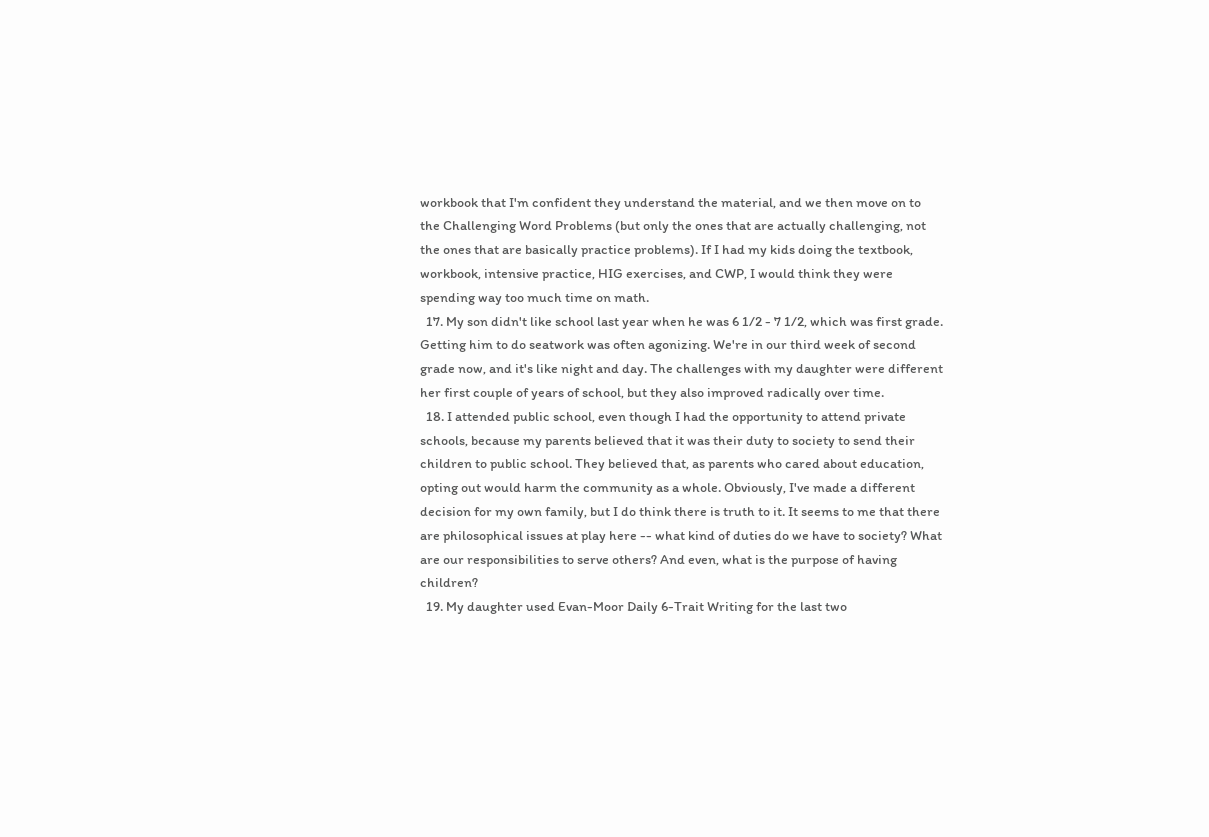workbook that I'm confident they understand the material, and we then move on to the Challenging Word Problems (but only the ones that are actually challenging, not the ones that are basically practice problems). If I had my kids doing the textbook, workbook, intensive practice, HIG exercises, and CWP, I would think they were spending way too much time on math.
  17. My son didn't like school last year when he was 6 1/2 - 7 1/2, which was first grade. Getting him to do seatwork was often agonizing. We're in our third week of second grade now, and it's like night and day. The challenges with my daughter were different her first couple of years of school, but they also improved radically over time.
  18. I attended public school, even though I had the opportunity to attend private schools, because my parents believed that it was their duty to society to send their children to public school. They believed that, as parents who cared about education, opting out would harm the community as a whole. Obviously, I've made a different decision for my own family, but I do think there is truth to it. It seems to me that there are philosophical issues at play here -- what kind of duties do we have to society? What are our responsibilities to serve others? And even, what is the purpose of having children?
  19. My daughter used Evan-Moor Daily 6-Trait Writing for the last two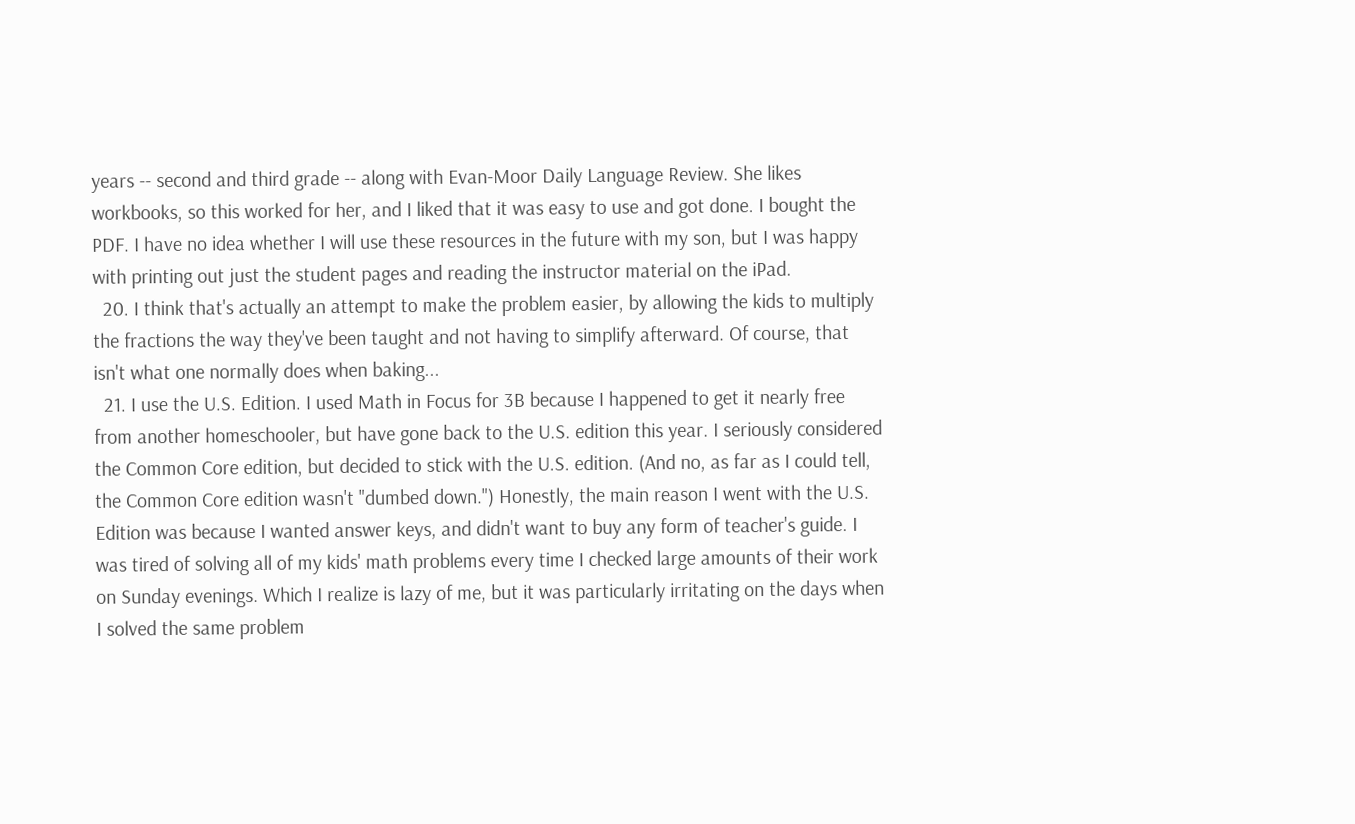years -- second and third grade -- along with Evan-Moor Daily Language Review. She likes workbooks, so this worked for her, and I liked that it was easy to use and got done. I bought the PDF. I have no idea whether I will use these resources in the future with my son, but I was happy with printing out just the student pages and reading the instructor material on the iPad.
  20. I think that's actually an attempt to make the problem easier, by allowing the kids to multiply the fractions the way they've been taught and not having to simplify afterward. Of course, that isn't what one normally does when baking...
  21. I use the U.S. Edition. I used Math in Focus for 3B because I happened to get it nearly free from another homeschooler, but have gone back to the U.S. edition this year. I seriously considered the Common Core edition, but decided to stick with the U.S. edition. (And no, as far as I could tell, the Common Core edition wasn't "dumbed down.") Honestly, the main reason I went with the U.S. Edition was because I wanted answer keys, and didn't want to buy any form of teacher's guide. I was tired of solving all of my kids' math problems every time I checked large amounts of their work on Sunday evenings. Which I realize is lazy of me, but it was particularly irritating on the days when I solved the same problem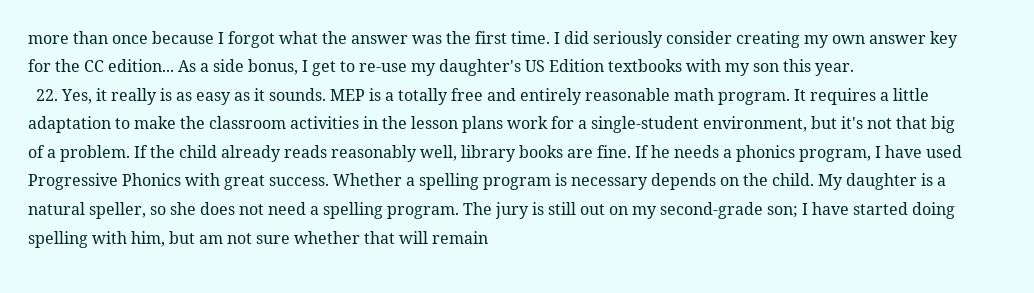more than once because I forgot what the answer was the first time. I did seriously consider creating my own answer key for the CC edition... As a side bonus, I get to re-use my daughter's US Edition textbooks with my son this year.
  22. Yes, it really is as easy as it sounds. MEP is a totally free and entirely reasonable math program. It requires a little adaptation to make the classroom activities in the lesson plans work for a single-student environment, but it's not that big of a problem. If the child already reads reasonably well, library books are fine. If he needs a phonics program, I have used Progressive Phonics with great success. Whether a spelling program is necessary depends on the child. My daughter is a natural speller, so she does not need a spelling program. The jury is still out on my second-grade son; I have started doing spelling with him, but am not sure whether that will remain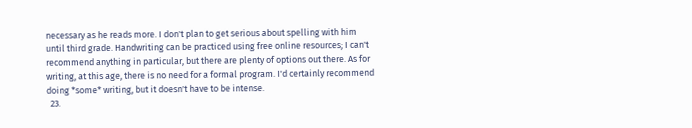necessary as he reads more. I don't plan to get serious about spelling with him until third grade. Handwriting can be practiced using free online resources; I can't recommend anything in particular, but there are plenty of options out there. As for writing, at this age, there is no need for a formal program. I'd certainly recommend doing *some* writing, but it doesn't have to be intense.
  23.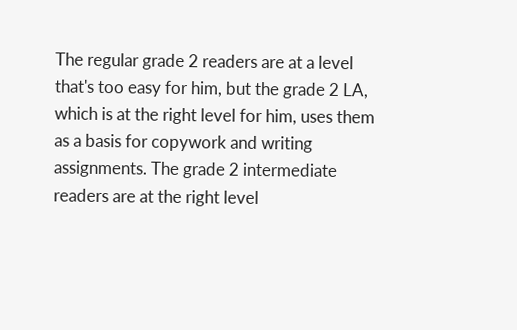The regular grade 2 readers are at a level that's too easy for him, but the grade 2 LA, which is at the right level for him, uses them as a basis for copywork and writing assignments. The grade 2 intermediate readers are at the right level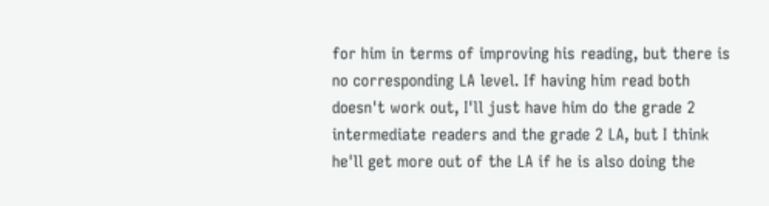for him in terms of improving his reading, but there is no corresponding LA level. If having him read both doesn't work out, I'll just have him do the grade 2 intermediate readers and the grade 2 LA, but I think he'll get more out of the LA if he is also doing the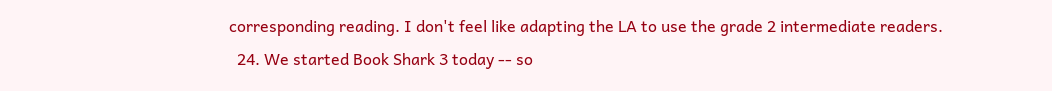corresponding reading. I don't feel like adapting the LA to use the grade 2 intermediate readers.
  24. We started Book Shark 3 today -- so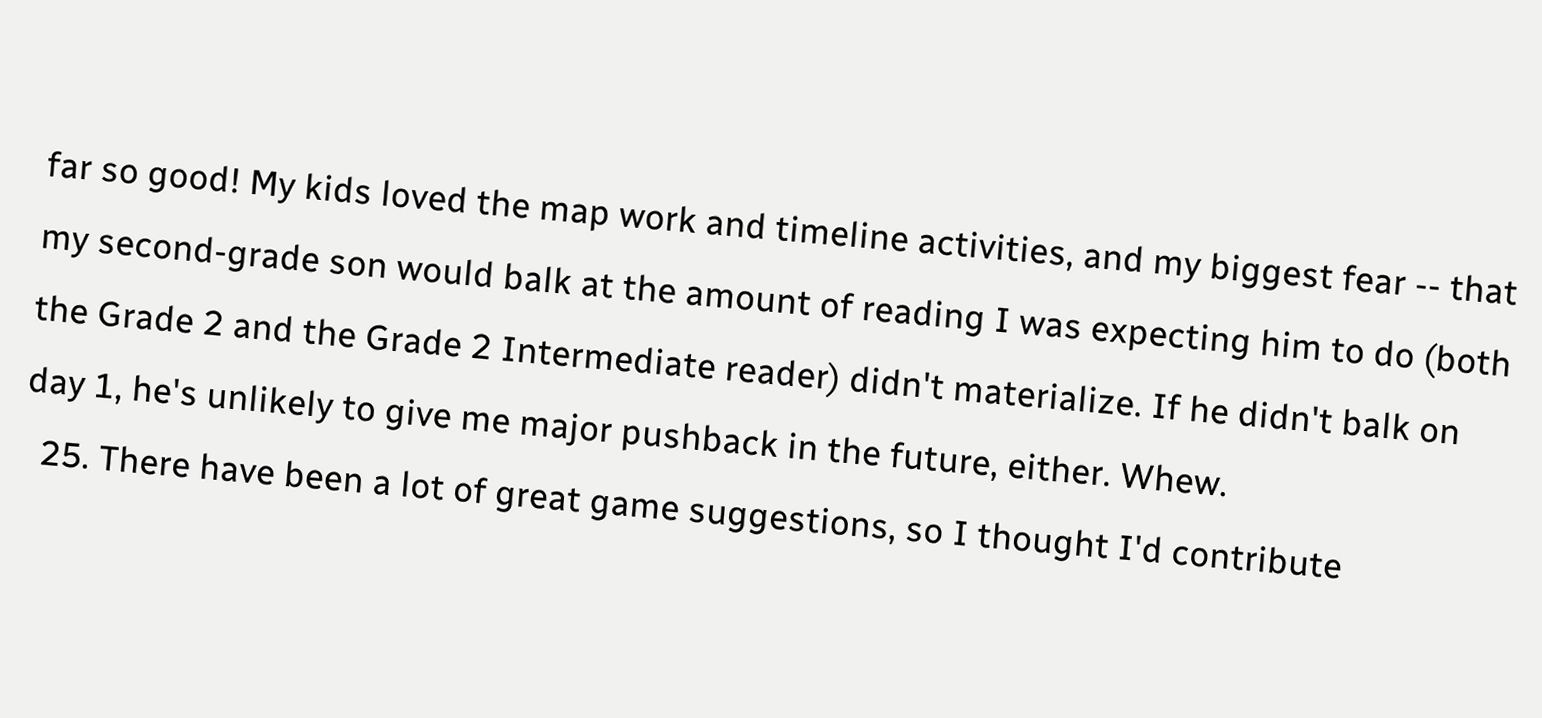far so good! My kids loved the map work and timeline activities, and my biggest fear -- that my second-grade son would balk at the amount of reading I was expecting him to do (both the Grade 2 and the Grade 2 Intermediate reader) didn't materialize. If he didn't balk on day 1, he's unlikely to give me major pushback in the future, either. Whew.
  25. There have been a lot of great game suggestions, so I thought I'd contribute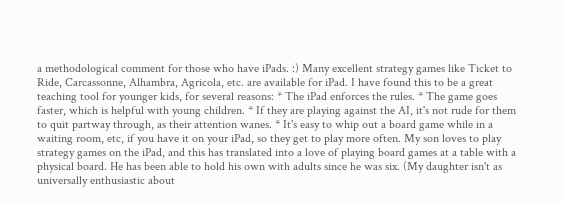a methodological comment for those who have iPads. :) Many excellent strategy games like Ticket to Ride, Carcassonne, Alhambra, Agricola, etc. are available for iPad. I have found this to be a great teaching tool for younger kids, for several reasons: * The iPad enforces the rules. * The game goes faster, which is helpful with young children. * If they are playing against the AI, it's not rude for them to quit partway through, as their attention wanes. * It's easy to whip out a board game while in a waiting room, etc, if you have it on your iPad, so they get to play more often. My son loves to play strategy games on the iPad, and this has translated into a love of playing board games at a table with a physical board. He has been able to hold his own with adults since he was six. (My daughter isn't as universally enthusiastic about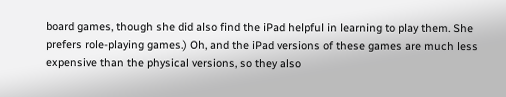board games, though she did also find the iPad helpful in learning to play them. She prefers role-playing games.) Oh, and the iPad versions of these games are much less expensive than the physical versions, so they also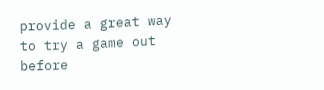provide a great way to try a game out before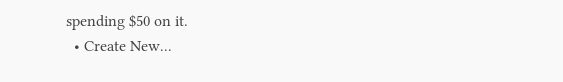spending $50 on it.
  • Create New...